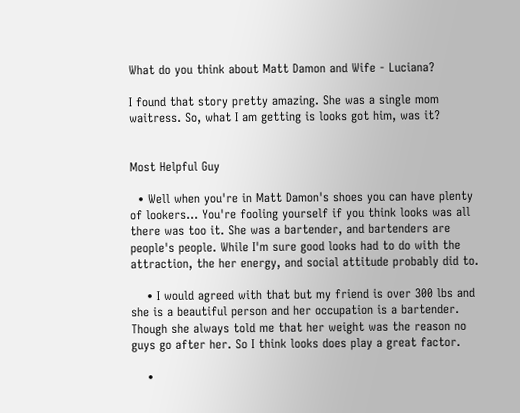What do you think about Matt Damon and Wife - Luciana?

I found that story pretty amazing. She was a single mom waitress. So, what I am getting is looks got him, was it?


Most Helpful Guy

  • Well when you're in Matt Damon's shoes you can have plenty of lookers... You're fooling yourself if you think looks was all there was too it. She was a bartender, and bartenders are people's people. While I'm sure good looks had to do with the attraction, the her energy, and social attitude probably did to.

    • I would agreed with that but my friend is over 300 lbs and she is a beautiful person and her occupation is a bartender. Though she always told me that her weight was the reason no guys go after her. So I think looks does play a great factor.

    •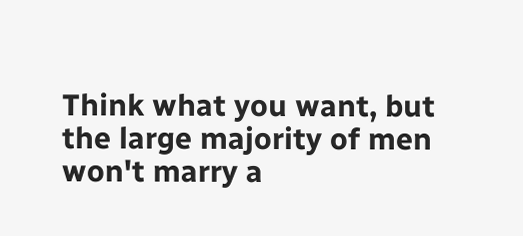Think what you want, but the large majority of men won't marry a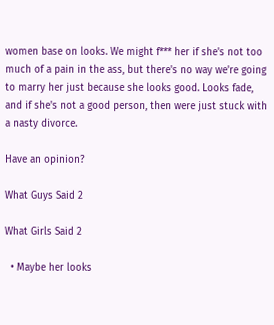women base on looks. We might f*** her if she's not too much of a pain in the ass, but there's no way we're going to marry her just because she looks good. Looks fade, and if she's not a good person, then were just stuck with a nasty divorce.

Have an opinion?

What Guys Said 2

What Girls Said 2

  • Maybe her looks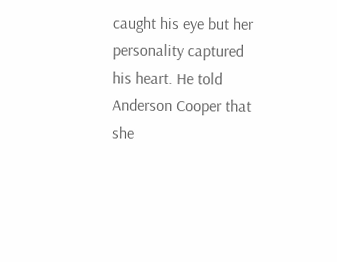caught his eye but her personality captured his heart. He told Anderson Cooper that she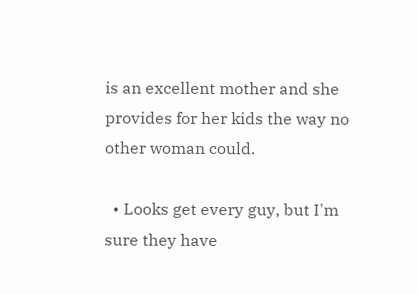is an excellent mother and she provides for her kids the way no other woman could.

  • Looks get every guy, but I'm sure they have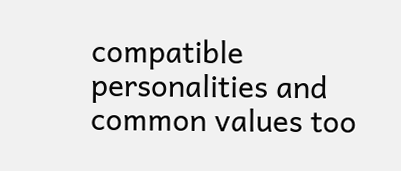compatible personalities and common values too